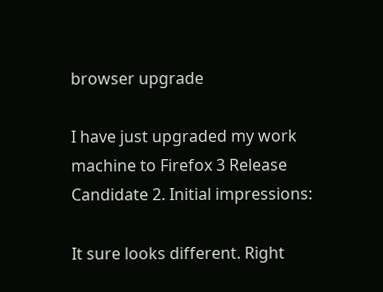browser upgrade

I have just upgraded my work machine to Firefox 3 Release Candidate 2. Initial impressions:

It sure looks different. Right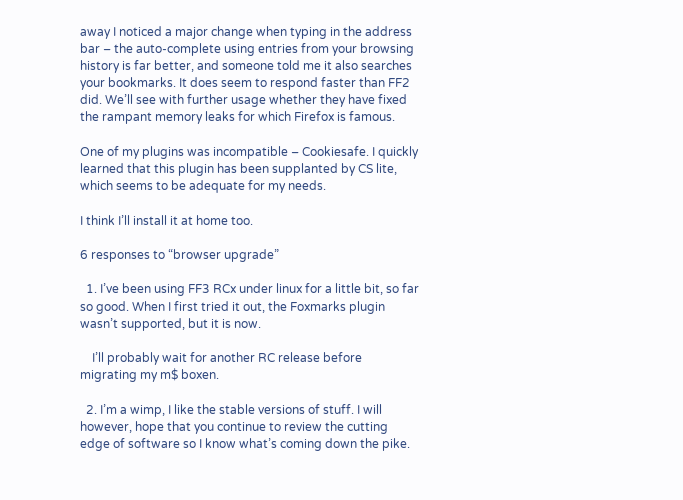away I noticed a major change when typing in the address bar – the auto-complete using entries from your browsing history is far better, and someone told me it also searches your bookmarks. It does seem to respond faster than FF2 did. We’ll see with further usage whether they have fixed the rampant memory leaks for which Firefox is famous.

One of my plugins was incompatible – Cookiesafe. I quickly learned that this plugin has been supplanted by CS lite, which seems to be adequate for my needs.

I think I’ll install it at home too.

6 responses to “browser upgrade”

  1. I’ve been using FF3 RCx under linux for a little bit, so far so good. When I first tried it out, the Foxmarks plugin wasn’t supported, but it is now.

    I’ll probably wait for another RC release before migrating my m$ boxen.

  2. I’m a wimp, I like the stable versions of stuff. I will however, hope that you continue to review the cutting edge of software so I know what’s coming down the pike.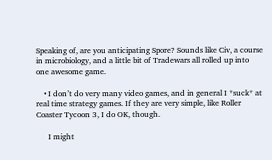Speaking of, are you anticipating Spore? Sounds like Civ, a course in microbiology, and a little bit of Tradewars all rolled up into one awesome game.

    • I don’t do very many video games, and in general I *suck* at real time strategy games. If they are very simple, like Roller Coaster Tycoon 3, I do OK, though.

      I might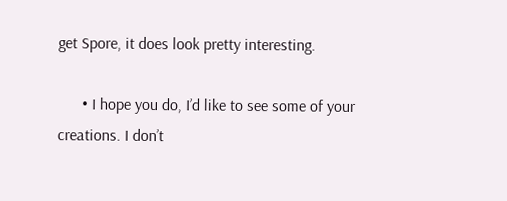get Spore, it does look pretty interesting.

      • I hope you do, I’d like to see some of your creations. I don’t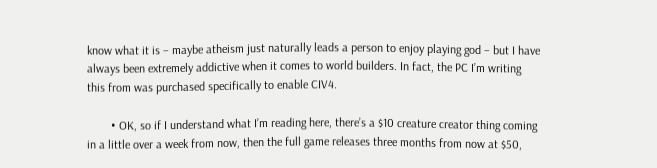know what it is – maybe atheism just naturally leads a person to enjoy playing god – but I have always been extremely addictive when it comes to world builders. In fact, the PC I’m writing this from was purchased specifically to enable CIV4.

        • OK, so if I understand what I’m reading here, there’s a $10 creature creator thing coming in a little over a week from now, then the full game releases three months from now at $50,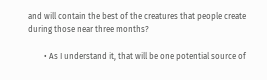and will contain the best of the creatures that people create during those near three months?

        • As I understand it, that will be one potential source of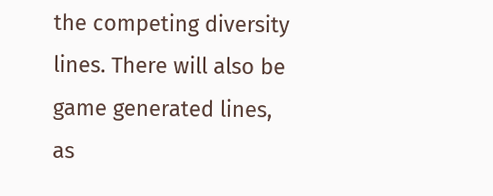the competing diversity lines. There will also be game generated lines, as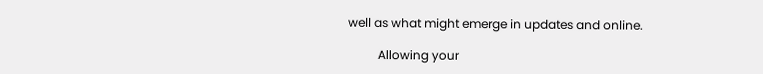well as what might emerge in updates and online.

          Allowing your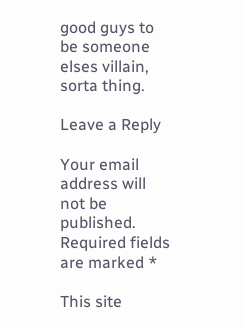good guys to be someone elses villain, sorta thing.

Leave a Reply

Your email address will not be published. Required fields are marked *

This site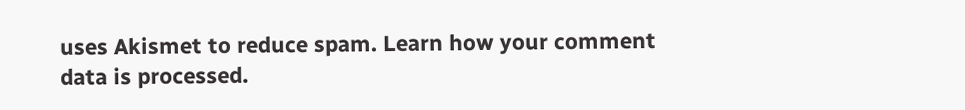uses Akismet to reduce spam. Learn how your comment data is processed.